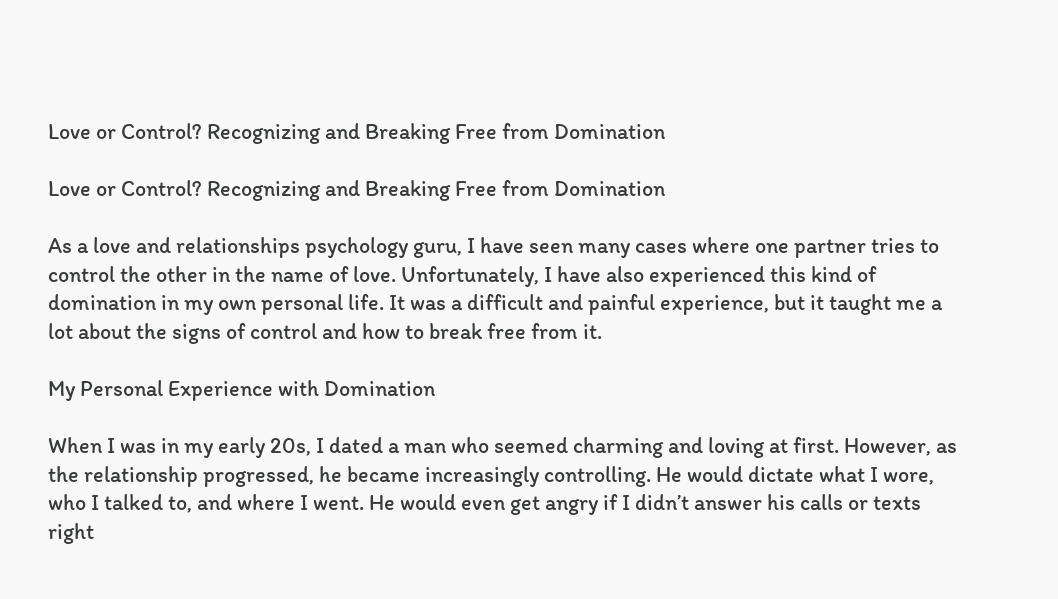Love or Control? Recognizing and Breaking Free from Domination

Love or Control? Recognizing and Breaking Free from Domination

As a love and relationships psychology guru, I have seen many cases where one partner tries to control the other in the name of love. Unfortunately, I have also experienced this kind of domination in my own personal life. It was a difficult and painful experience, but it taught me a lot about the signs of control and how to break free from it.

My Personal Experience with Domination

When I was in my early 20s, I dated a man who seemed charming and loving at first. However, as the relationship progressed, he became increasingly controlling. He would dictate what I wore, who I talked to, and where I went. He would even get angry if I didn’t answer his calls or texts right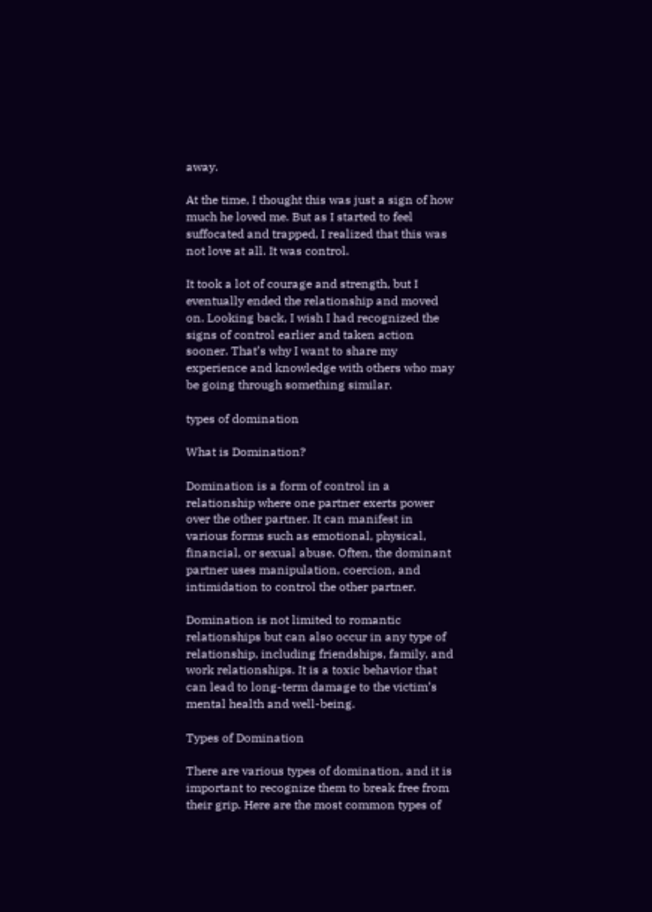away.

At the time, I thought this was just a sign of how much he loved me. But as I started to feel suffocated and trapped, I realized that this was not love at all. It was control.

It took a lot of courage and strength, but I eventually ended the relationship and moved on. Looking back, I wish I had recognized the signs of control earlier and taken action sooner. That’s why I want to share my experience and knowledge with others who may be going through something similar.

types of domination

What is Domination?

Domination is a form of control in a relationship where one partner exerts power over the other partner. It can manifest in various forms such as emotional, physical, financial, or sexual abuse. Often, the dominant partner uses manipulation, coercion, and intimidation to control the other partner.

Domination is not limited to romantic relationships but can also occur in any type of relationship, including friendships, family, and work relationships. It is a toxic behavior that can lead to long-term damage to the victim’s mental health and well-being.

Types of Domination

There are various types of domination, and it is important to recognize them to break free from their grip. Here are the most common types of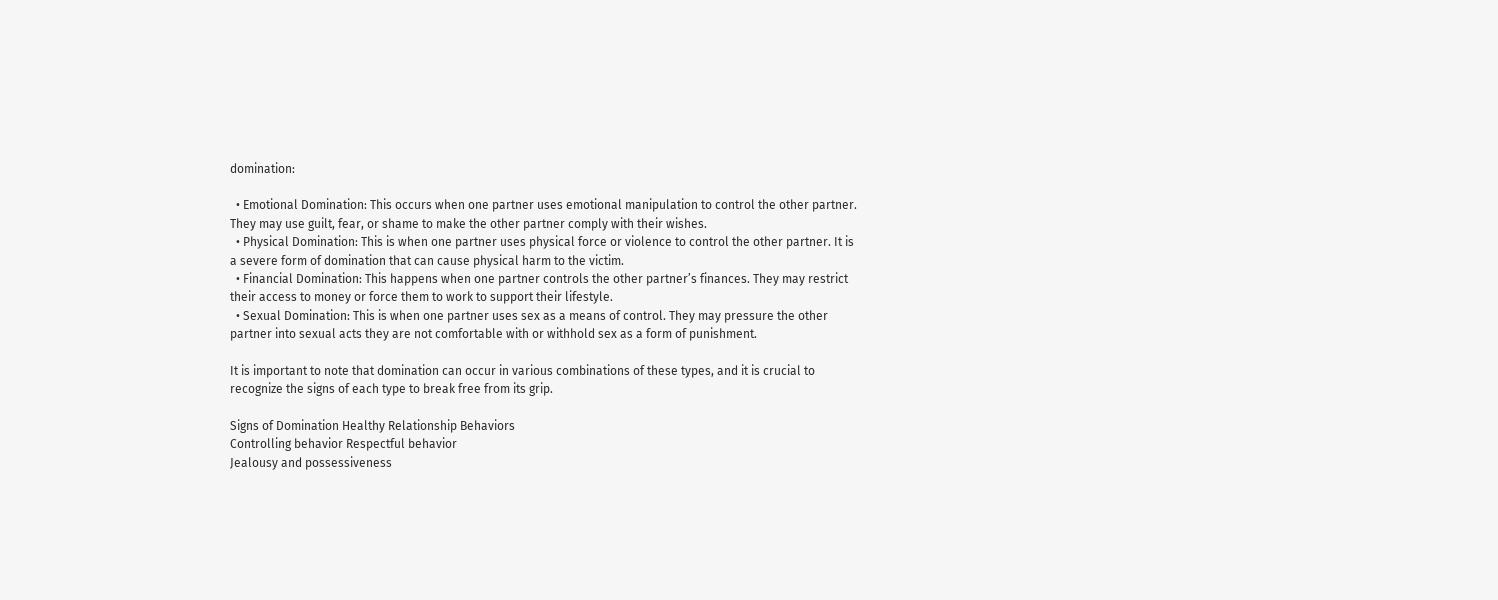domination:

  • Emotional Domination: This occurs when one partner uses emotional manipulation to control the other partner. They may use guilt, fear, or shame to make the other partner comply with their wishes.
  • Physical Domination: This is when one partner uses physical force or violence to control the other partner. It is a severe form of domination that can cause physical harm to the victim.
  • Financial Domination: This happens when one partner controls the other partner’s finances. They may restrict their access to money or force them to work to support their lifestyle.
  • Sexual Domination: This is when one partner uses sex as a means of control. They may pressure the other partner into sexual acts they are not comfortable with or withhold sex as a form of punishment.

It is important to note that domination can occur in various combinations of these types, and it is crucial to recognize the signs of each type to break free from its grip.

Signs of Domination Healthy Relationship Behaviors
Controlling behavior Respectful behavior
Jealousy and possessiveness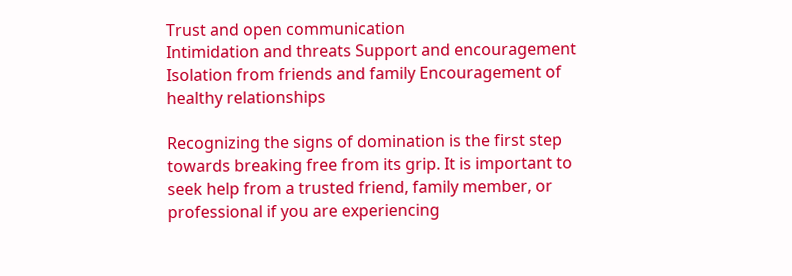Trust and open communication
Intimidation and threats Support and encouragement
Isolation from friends and family Encouragement of healthy relationships

Recognizing the signs of domination is the first step towards breaking free from its grip. It is important to seek help from a trusted friend, family member, or professional if you are experiencing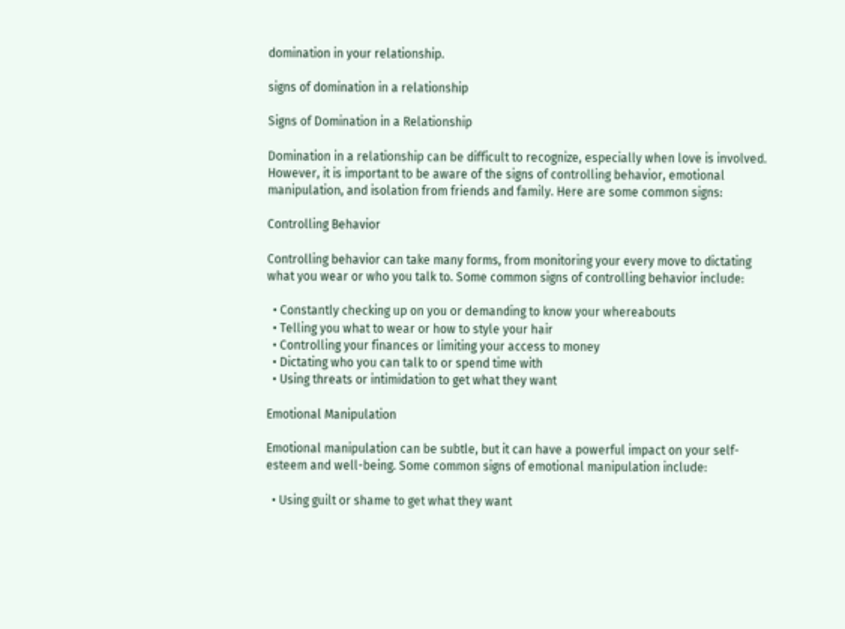domination in your relationship.

signs of domination in a relationship

Signs of Domination in a Relationship

Domination in a relationship can be difficult to recognize, especially when love is involved. However, it is important to be aware of the signs of controlling behavior, emotional manipulation, and isolation from friends and family. Here are some common signs:

Controlling Behavior

Controlling behavior can take many forms, from monitoring your every move to dictating what you wear or who you talk to. Some common signs of controlling behavior include:

  • Constantly checking up on you or demanding to know your whereabouts
  • Telling you what to wear or how to style your hair
  • Controlling your finances or limiting your access to money
  • Dictating who you can talk to or spend time with
  • Using threats or intimidation to get what they want

Emotional Manipulation

Emotional manipulation can be subtle, but it can have a powerful impact on your self-esteem and well-being. Some common signs of emotional manipulation include:

  • Using guilt or shame to get what they want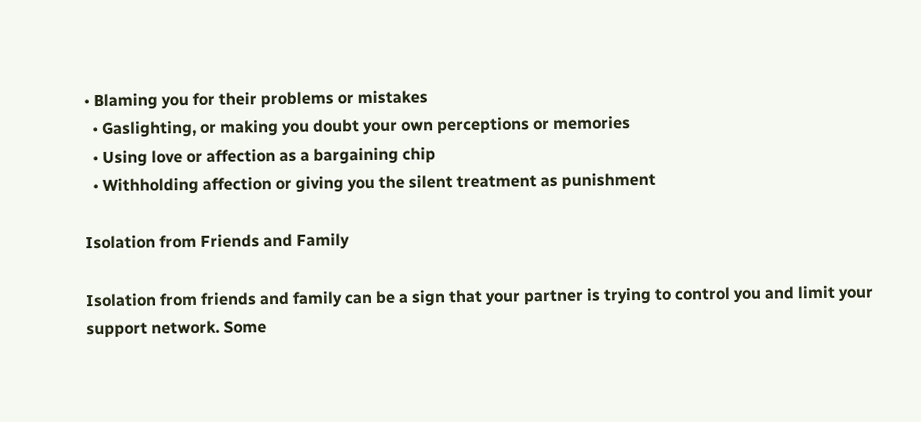• Blaming you for their problems or mistakes
  • Gaslighting, or making you doubt your own perceptions or memories
  • Using love or affection as a bargaining chip
  • Withholding affection or giving you the silent treatment as punishment

Isolation from Friends and Family

Isolation from friends and family can be a sign that your partner is trying to control you and limit your support network. Some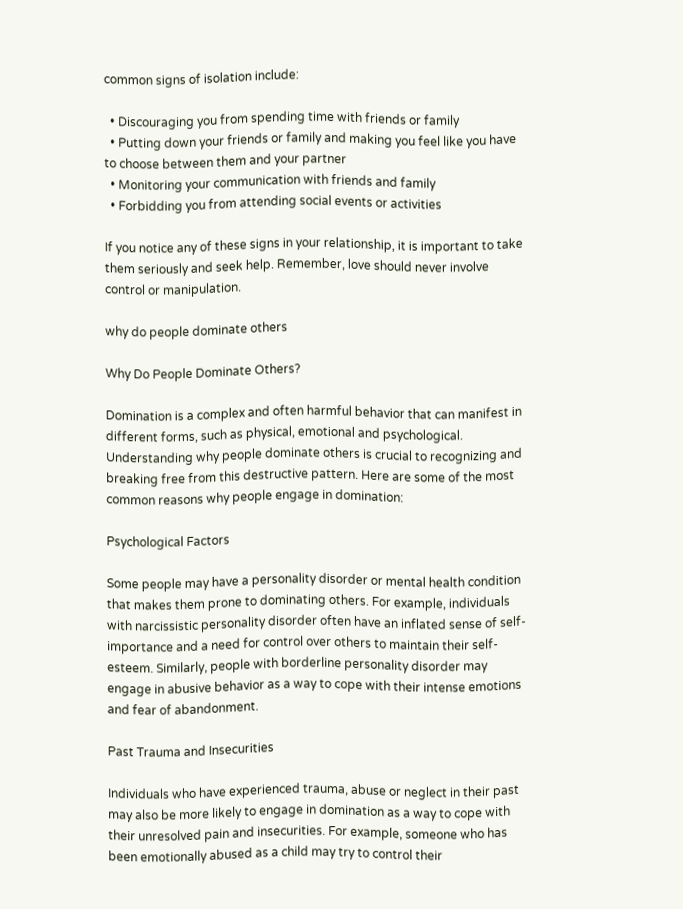common signs of isolation include:

  • Discouraging you from spending time with friends or family
  • Putting down your friends or family and making you feel like you have to choose between them and your partner
  • Monitoring your communication with friends and family
  • Forbidding you from attending social events or activities

If you notice any of these signs in your relationship, it is important to take them seriously and seek help. Remember, love should never involve control or manipulation.

why do people dominate others

Why Do People Dominate Others?

Domination is a complex and often harmful behavior that can manifest in different forms, such as physical, emotional and psychological. Understanding why people dominate others is crucial to recognizing and breaking free from this destructive pattern. Here are some of the most common reasons why people engage in domination:

Psychological Factors

Some people may have a personality disorder or mental health condition that makes them prone to dominating others. For example, individuals with narcissistic personality disorder often have an inflated sense of self-importance and a need for control over others to maintain their self-esteem. Similarly, people with borderline personality disorder may engage in abusive behavior as a way to cope with their intense emotions and fear of abandonment.

Past Trauma and Insecurities

Individuals who have experienced trauma, abuse or neglect in their past may also be more likely to engage in domination as a way to cope with their unresolved pain and insecurities. For example, someone who has been emotionally abused as a child may try to control their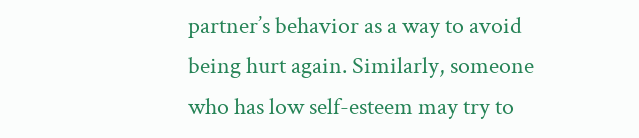partner’s behavior as a way to avoid being hurt again. Similarly, someone who has low self-esteem may try to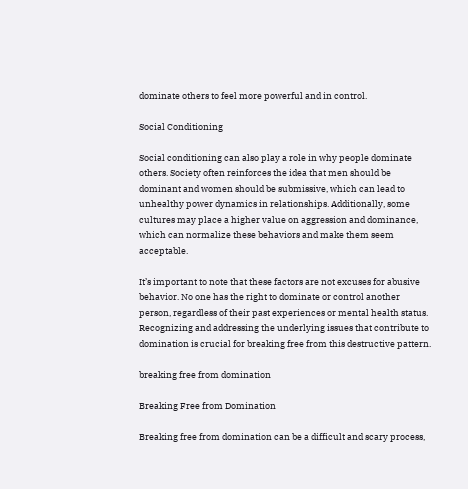dominate others to feel more powerful and in control.

Social Conditioning

Social conditioning can also play a role in why people dominate others. Society often reinforces the idea that men should be dominant and women should be submissive, which can lead to unhealthy power dynamics in relationships. Additionally, some cultures may place a higher value on aggression and dominance, which can normalize these behaviors and make them seem acceptable.

It’s important to note that these factors are not excuses for abusive behavior. No one has the right to dominate or control another person, regardless of their past experiences or mental health status. Recognizing and addressing the underlying issues that contribute to domination is crucial for breaking free from this destructive pattern.

breaking free from domination

Breaking Free from Domination

Breaking free from domination can be a difficult and scary process,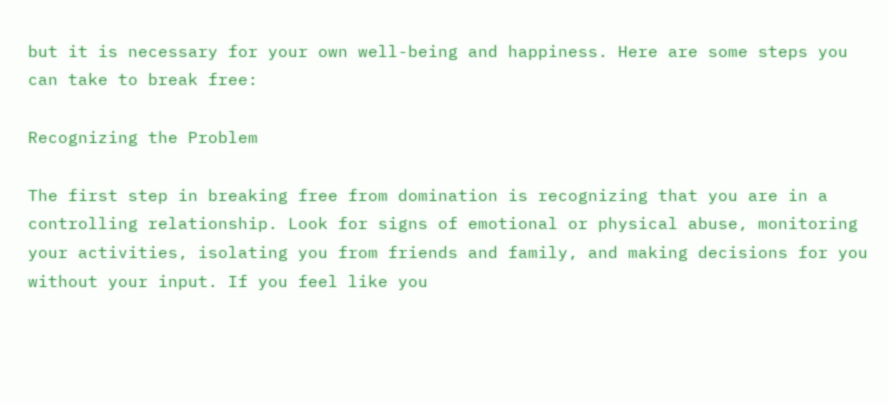but it is necessary for your own well-being and happiness. Here are some steps you can take to break free:

Recognizing the Problem

The first step in breaking free from domination is recognizing that you are in a controlling relationship. Look for signs of emotional or physical abuse, monitoring your activities, isolating you from friends and family, and making decisions for you without your input. If you feel like you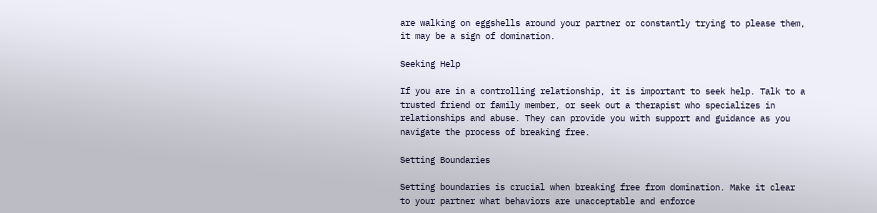are walking on eggshells around your partner or constantly trying to please them, it may be a sign of domination.

Seeking Help

If you are in a controlling relationship, it is important to seek help. Talk to a trusted friend or family member, or seek out a therapist who specializes in relationships and abuse. They can provide you with support and guidance as you navigate the process of breaking free.

Setting Boundaries

Setting boundaries is crucial when breaking free from domination. Make it clear to your partner what behaviors are unacceptable and enforce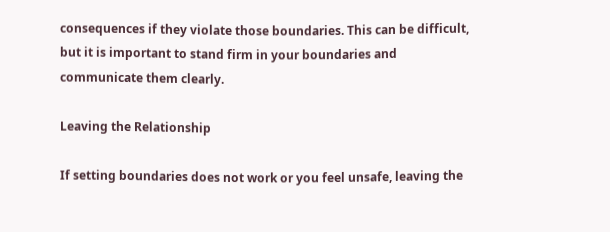consequences if they violate those boundaries. This can be difficult, but it is important to stand firm in your boundaries and communicate them clearly.

Leaving the Relationship

If setting boundaries does not work or you feel unsafe, leaving the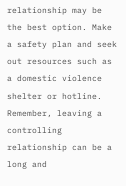relationship may be the best option. Make a safety plan and seek out resources such as a domestic violence shelter or hotline. Remember, leaving a controlling relationship can be a long and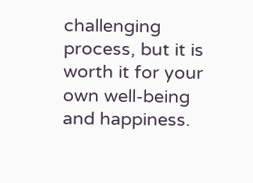challenging process, but it is worth it for your own well-being and happiness.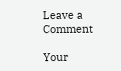Leave a Comment

Your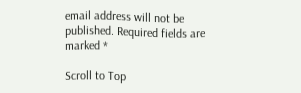email address will not be published. Required fields are marked *

Scroll to Top